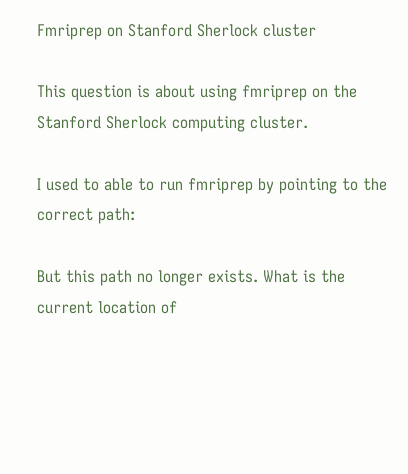Fmriprep on Stanford Sherlock cluster

This question is about using fmriprep on the Stanford Sherlock computing cluster.

I used to able to run fmriprep by pointing to the correct path:

But this path no longer exists. What is the current location of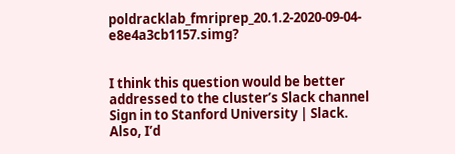poldracklab_fmriprep_20.1.2-2020-09-04-e8e4a3cb1157.simg?


I think this question would be better addressed to the cluster’s Slack channel Sign in to Stanford University | Slack. Also, I’d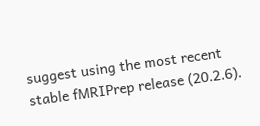suggest using the most recent stable fMRIPrep release (20.2.6).